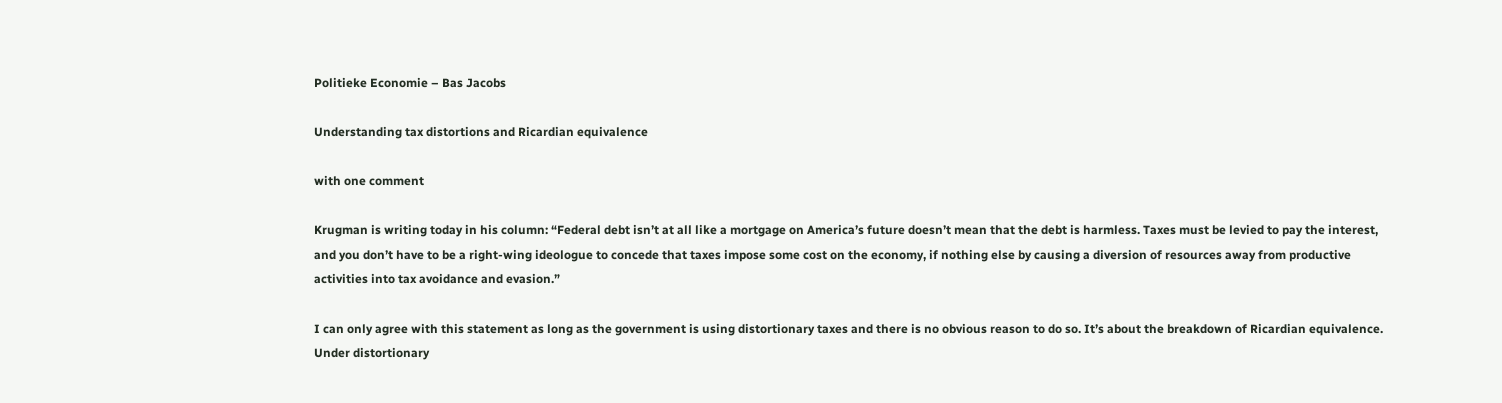Politieke Economie – Bas Jacobs

Understanding tax distortions and Ricardian equivalence

with one comment

Krugman is writing today in his column: “Federal debt isn’t at all like a mortgage on America’s future doesn’t mean that the debt is harmless. Taxes must be levied to pay the interest, and you don’t have to be a right-wing ideologue to concede that taxes impose some cost on the economy, if nothing else by causing a diversion of resources away from productive activities into tax avoidance and evasion.”

I can only agree with this statement as long as the government is using distortionary taxes and there is no obvious reason to do so. It’s about the breakdown of Ricardian equivalence. Under distortionary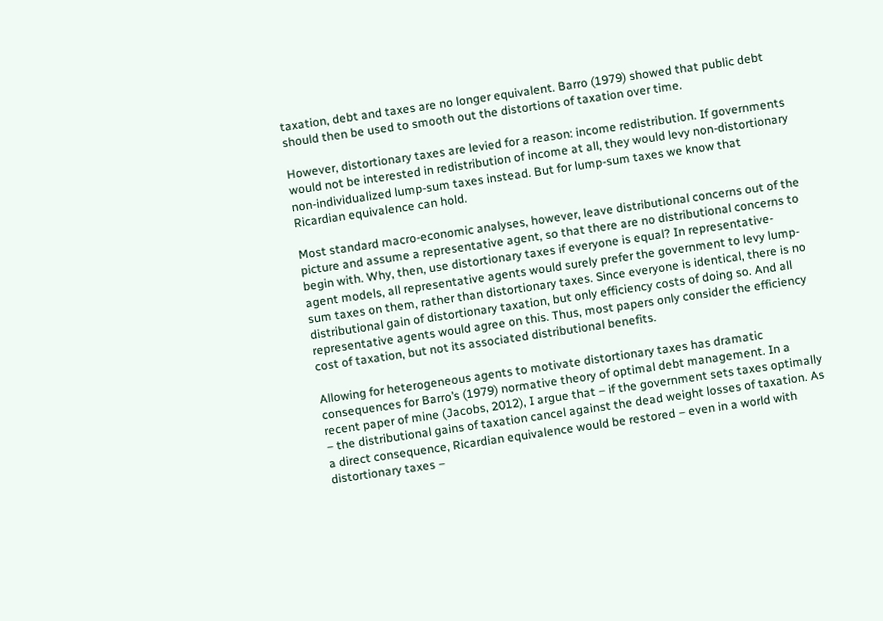taxation, debt and taxes are no longer equivalent. Barro (1979) showed that public debt should then be used to smooth out the distortions of taxation over time.

However, distortionary taxes are levied for a reason: income redistribution. If governments would not be interested in redistribution of income at all, they would levy non-distortionary non-individualized lump-sum taxes instead. But for lump-sum taxes we know that Ricardian equivalence can hold.

Most standard macro-economic analyses, however, leave distributional concerns out of the picture and assume a representative agent, so that there are no distributional concerns to begin with. Why, then, use distortionary taxes if everyone is equal? In representative-agent models, all representative agents would surely prefer the government to levy lump-sum taxes on them, rather than distortionary taxes. Since everyone is identical, there is no distributional gain of distortionary taxation, but only efficiency costs of doing so. And all representative agents would agree on this. Thus, most papers only consider the efficiency cost of taxation, but not its associated distributional benefits.

Allowing for heterogeneous agents to motivate distortionary taxes has dramatic consequences for Barro’s (1979) normative theory of optimal debt management. In a recent paper of mine (Jacobs, 2012), I argue that – if the government sets taxes optimally – the distributional gains of taxation cancel against the dead weight losses of taxation. As a direct consequence, Ricardian equivalence would be restored – even in a world with distortionary taxes –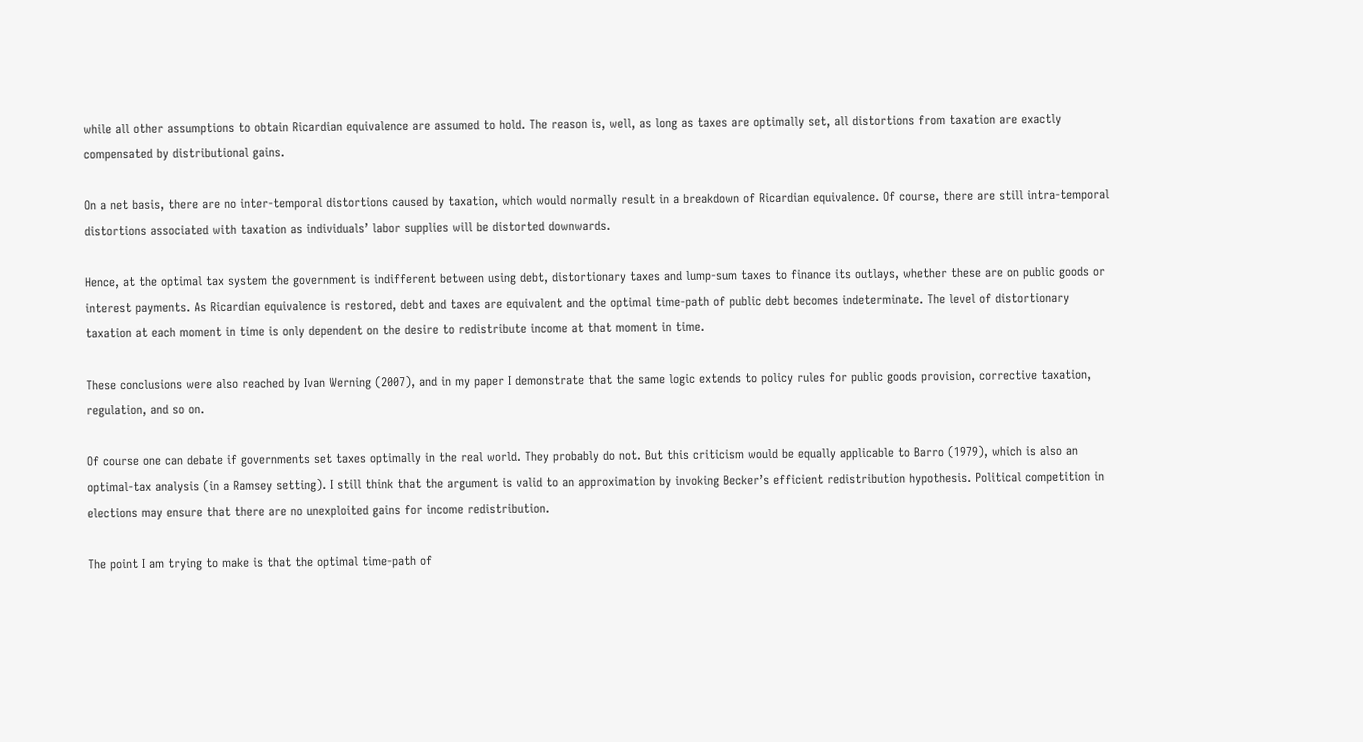while all other assumptions to obtain Ricardian equivalence are assumed to hold. The reason is, well, as long as taxes are optimally set, all distortions from taxation are exactly compensated by distributional gains.

On a net basis, there are no inter-temporal distortions caused by taxation, which would normally result in a breakdown of Ricardian equivalence. Of course, there are still intra-temporal distortions associated with taxation as individuals’ labor supplies will be distorted downwards.

Hence, at the optimal tax system the government is indifferent between using debt, distortionary taxes and lump-sum taxes to finance its outlays, whether these are on public goods or interest payments. As Ricardian equivalence is restored, debt and taxes are equivalent and the optimal time-path of public debt becomes indeterminate. The level of distortionary taxation at each moment in time is only dependent on the desire to redistribute income at that moment in time.

These conclusions were also reached by Ivan Werning (2007), and in my paper I demonstrate that the same logic extends to policy rules for public goods provision, corrective taxation, regulation, and so on.

Of course one can debate if governments set taxes optimally in the real world. They probably do not. But this criticism would be equally applicable to Barro (1979), which is also an optimal-tax analysis (in a Ramsey setting). I still think that the argument is valid to an approximation by invoking Becker’s efficient redistribution hypothesis. Political competition in elections may ensure that there are no unexploited gains for income redistribution.

The point I am trying to make is that the optimal time-path of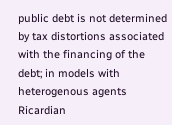public debt is not determined by tax distortions associated with the financing of the debt; in models with heterogenous agents Ricardian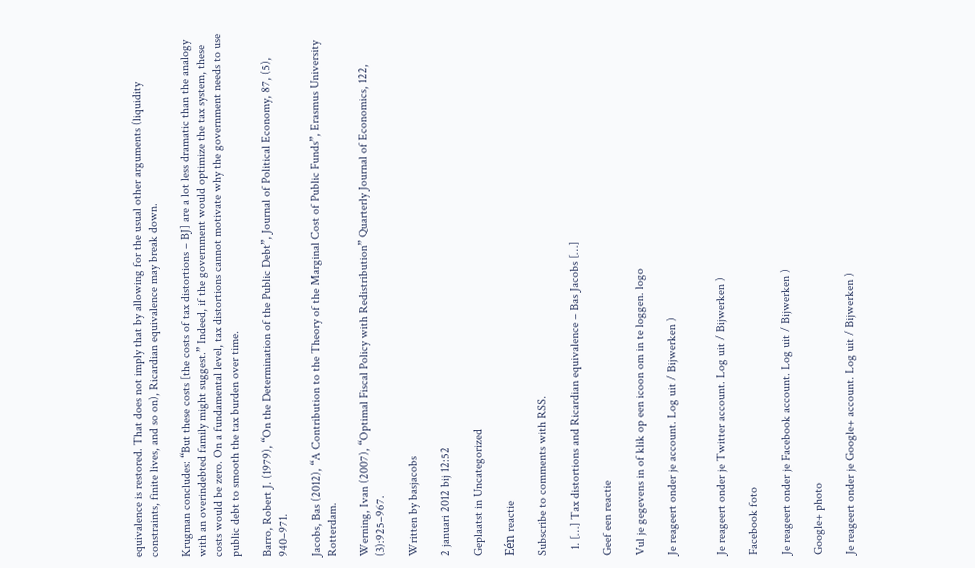equivalence is restored. That does not imply that by allowing for the usual other arguments (liquidity constraints, finite lives, and so on), Ricardian equivalence may break down.

Krugman concludes: “But these costs [the costs of tax distortions – BJ] are a lot less dramatic than the analogy with an overindebted family might suggest.” Indeed, if the government would optimize the tax system, these costs would be zero. On a fundamental level, tax distortions cannot motivate why the government needs to use public debt to smooth the tax burden over time.

Barro, Robert J. (1979), “On the Determination of the Public Debt”, Journal of Political Economy, 87, (5), 940–971.

Jacobs, Bas (2012), “A Contribution to the Theory of the Marginal Cost of Public Funds”, Erasmus University Rotterdam.

Werning, Ivan (2007), “Optimal Fiscal Policy with Redistribution” Quarterly Journal of Economics, 122, (3):925–967.

Written by basjacobs

2 januari 2012 bij 12:52

Geplaatst in Uncategorized

Eén reactie

Subscribe to comments with RSS.

  1. […] Tax distortions and Ricardian equivalence – Bas Jacobs […]

Geef een reactie

Vul je gegevens in of klik op een icoon om in te loggen. logo

Je reageert onder je account. Log uit / Bijwerken )


Je reageert onder je Twitter account. Log uit / Bijwerken )

Facebook foto

Je reageert onder je Facebook account. Log uit / Bijwerken )

Google+ photo

Je reageert onder je Google+ account. Log uit / Bijwerken )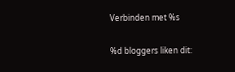Verbinden met %s

%d bloggers liken dit: